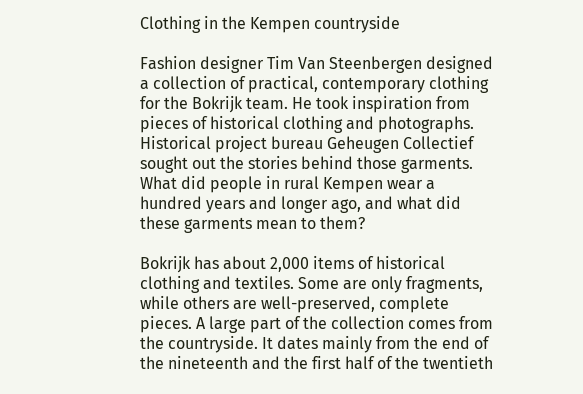Clothing in the Kempen countryside

Fashion designer Tim Van Steenbergen designed a collection of practical, contemporary clothing for the Bokrijk team. He took inspiration from pieces of historical clothing and photographs. Historical project bureau Geheugen Collectief sought out the stories behind those garments. What did people in rural Kempen wear a hundred years and longer ago, and what did these garments mean to them?

Bokrijk has about 2,000 items of historical clothing and textiles. Some are only fragments, while others are well-preserved, complete pieces. A large part of the collection comes from the countryside. It dates mainly from the end of the nineteenth and the first half of the twentieth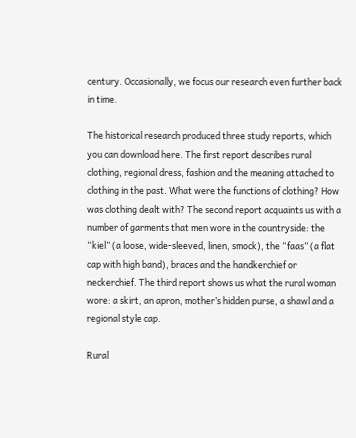century. Occasionally, we focus our research even further back in time.

The historical research produced three study reports, which you can download here. The first report describes rural clothing, regional dress, fashion and the meaning attached to clothing in the past. What were the functions of clothing? How was clothing dealt with? The second report acquaints us with a number of garments that men wore in the countryside: the “kiel” (a loose, wide-sleeved, linen, smock), the “faas” (a flat cap with high band), braces and the handkerchief or neckerchief. The third report shows us what the rural woman wore: a skirt, an apron, mother’s hidden purse, a shawl and a regional style cap.

Rural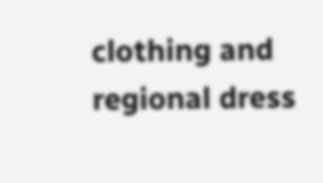clothing and regional dress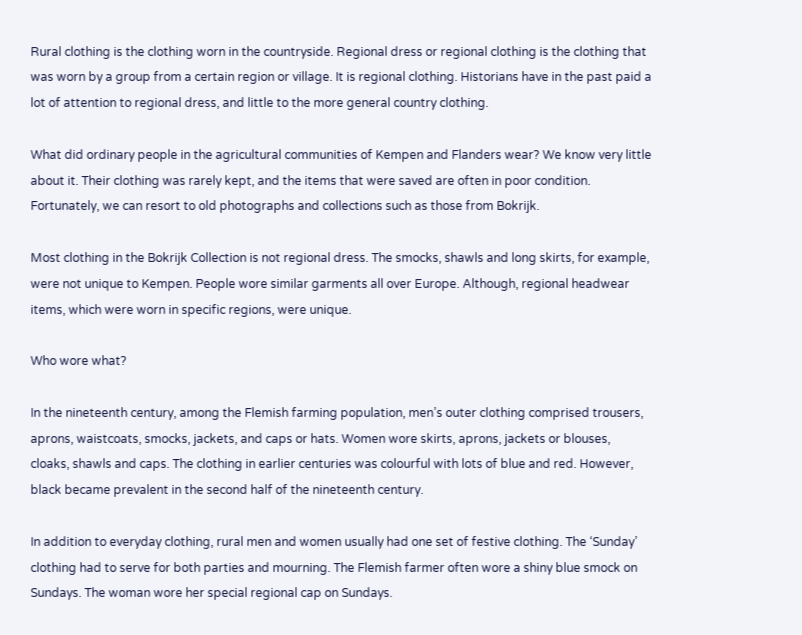Rural clothing is the clothing worn in the countryside. Regional dress or regional clothing is the clothing that was worn by a group from a certain region or village. It is regional clothing. Historians have in the past paid a lot of attention to regional dress, and little to the more general country clothing.

What did ordinary people in the agricultural communities of Kempen and Flanders wear? We know very little about it. Their clothing was rarely kept, and the items that were saved are often in poor condition. Fortunately, we can resort to old photographs and collections such as those from Bokrijk.

Most clothing in the Bokrijk Collection is not regional dress. The smocks, shawls and long skirts, for example, were not unique to Kempen. People wore similar garments all over Europe. Although, regional headwear items, which were worn in specific regions, were unique.

Who wore what?

In the nineteenth century, among the Flemish farming population, men’s outer clothing comprised trousers, aprons, waistcoats, smocks, jackets, and caps or hats. Women wore skirts, aprons, jackets or blouses, cloaks, shawls and caps. The clothing in earlier centuries was colourful with lots of blue and red. However, black became prevalent in the second half of the nineteenth century.

In addition to everyday clothing, rural men and women usually had one set of festive clothing. The ‘Sunday’ clothing had to serve for both parties and mourning. The Flemish farmer often wore a shiny blue smock on Sundays. The woman wore her special regional cap on Sundays.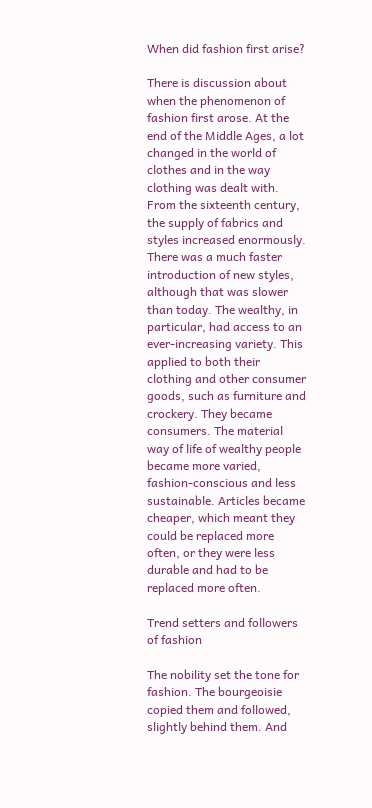When did fashion first arise?

There is discussion about when the phenomenon of fashion first arose. At the end of the Middle Ages, a lot changed in the world of clothes and in the way clothing was dealt with. From the sixteenth century, the supply of fabrics and styles increased enormously. There was a much faster introduction of new styles, although that was slower than today. The wealthy, in particular, had access to an ever-increasing variety. This applied to both their clothing and other consumer goods, such as furniture and crockery. They became consumers. The material way of life of wealthy people became more varied, fashion-conscious and less sustainable. Articles became cheaper, which meant they could be replaced more often, or they were less durable and had to be replaced more often.

Trend setters and followers of fashion

The nobility set the tone for fashion. The bourgeoisie copied them and followed, slightly behind them. And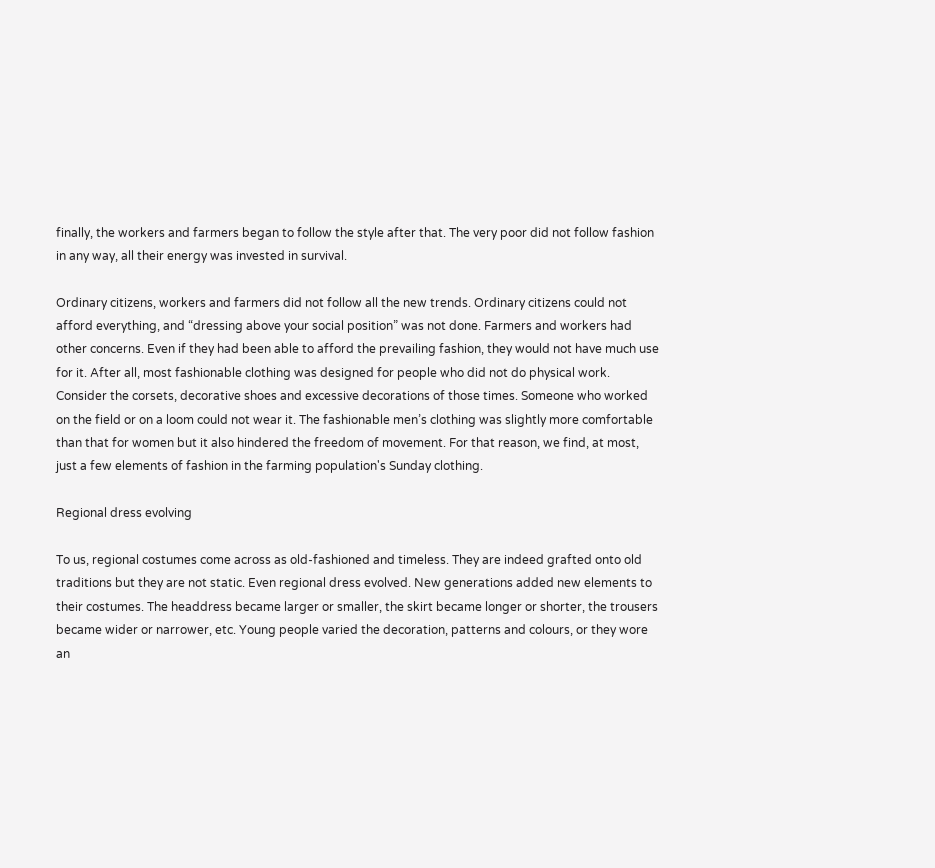finally, the workers and farmers began to follow the style after that. The very poor did not follow fashion in any way, all their energy was invested in survival.

Ordinary citizens, workers and farmers did not follow all the new trends. Ordinary citizens could not afford everything, and “dressing above your social position” was not done. Farmers and workers had other concerns. Even if they had been able to afford the prevailing fashion, they would not have much use for it. After all, most fashionable clothing was designed for people who did not do physical work. Consider the corsets, decorative shoes and excessive decorations of those times. Someone who worked on the field or on a loom could not wear it. The fashionable men’s clothing was slightly more comfortable than that for women but it also hindered the freedom of movement. For that reason, we find, at most, just a few elements of fashion in the farming population's Sunday clothing.

Regional dress evolving

To us, regional costumes come across as old-fashioned and timeless. They are indeed grafted onto old traditions but they are not static. Even regional dress evolved. New generations added new elements to their costumes. The headdress became larger or smaller, the skirt became longer or shorter, the trousers became wider or narrower, etc. Young people varied the decoration, patterns and colours, or they wore an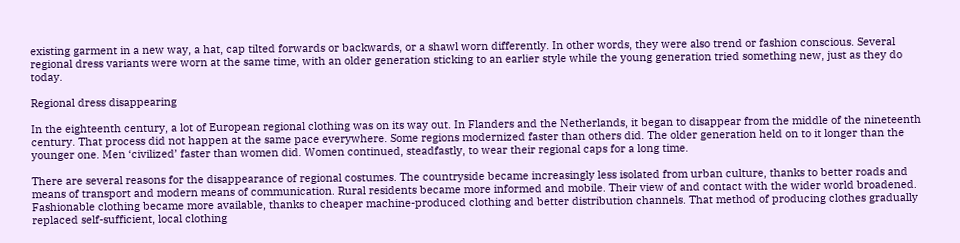existing garment in a new way, a hat, cap tilted forwards or backwards, or a shawl worn differently. In other words, they were also trend or fashion conscious. Several regional dress variants were worn at the same time, with an older generation sticking to an earlier style while the young generation tried something new, just as they do today.

Regional dress disappearing

In the eighteenth century, a lot of European regional clothing was on its way out. In Flanders and the Netherlands, it began to disappear from the middle of the nineteenth century. That process did not happen at the same pace everywhere. Some regions modernized faster than others did. The older generation held on to it longer than the younger one. Men ‘civilized’ faster than women did. Women continued, steadfastly, to wear their regional caps for a long time.

There are several reasons for the disappearance of regional costumes. The countryside became increasingly less isolated from urban culture, thanks to better roads and means of transport and modern means of communication. Rural residents became more informed and mobile. Their view of and contact with the wider world broadened. Fashionable clothing became more available, thanks to cheaper machine-produced clothing and better distribution channels. That method of producing clothes gradually replaced self-sufficient, local clothing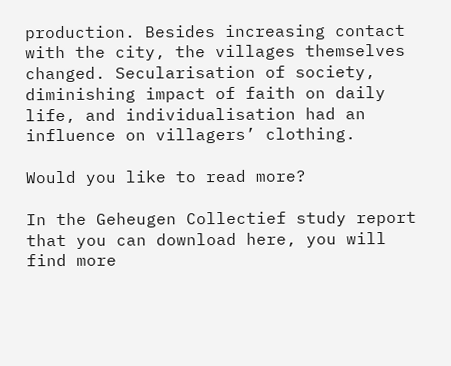production. Besides increasing contact with the city, the villages themselves changed. Secularisation of society, diminishing impact of faith on daily life, and individualisation had an influence on villagers’ clothing.

Would you like to read more?

In the Geheugen Collectief study report that you can download here, you will find more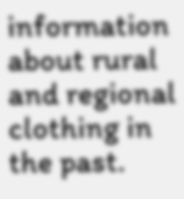information about rural and regional clothing in the past.